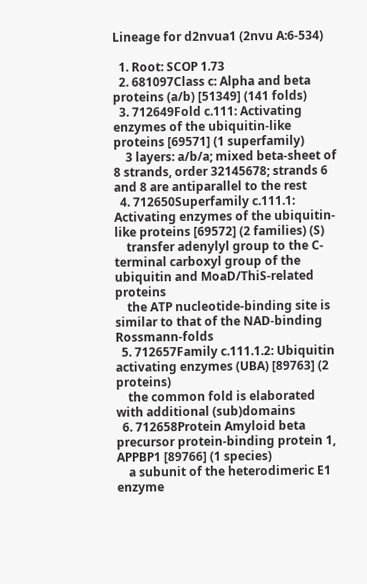Lineage for d2nvua1 (2nvu A:6-534)

  1. Root: SCOP 1.73
  2. 681097Class c: Alpha and beta proteins (a/b) [51349] (141 folds)
  3. 712649Fold c.111: Activating enzymes of the ubiquitin-like proteins [69571] (1 superfamily)
    3 layers: a/b/a; mixed beta-sheet of 8 strands, order 32145678; strands 6 and 8 are antiparallel to the rest
  4. 712650Superfamily c.111.1: Activating enzymes of the ubiquitin-like proteins [69572] (2 families) (S)
    transfer adenylyl group to the C-terminal carboxyl group of the ubiquitin and MoaD/ThiS-related proteins
    the ATP nucleotide-binding site is similar to that of the NAD-binding Rossmann-folds
  5. 712657Family c.111.1.2: Ubiquitin activating enzymes (UBA) [89763] (2 proteins)
    the common fold is elaborated with additional (sub)domains
  6. 712658Protein Amyloid beta precursor protein-binding protein 1, APPBP1 [89766] (1 species)
    a subunit of the heterodimeric E1 enzyme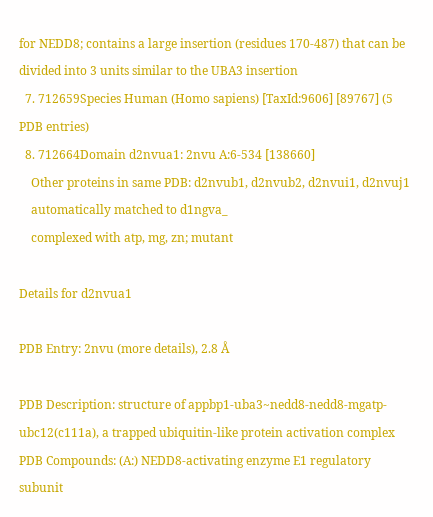for NEDD8; contains a large insertion (residues 170-487) that can be divided into 3 units similar to the UBA3 insertion
  7. 712659Species Human (Homo sapiens) [TaxId:9606] [89767] (5 PDB entries)
  8. 712664Domain d2nvua1: 2nvu A:6-534 [138660]
    Other proteins in same PDB: d2nvub1, d2nvub2, d2nvui1, d2nvuj1
    automatically matched to d1ngva_
    complexed with atp, mg, zn; mutant

Details for d2nvua1

PDB Entry: 2nvu (more details), 2.8 Å

PDB Description: structure of appbp1-uba3~nedd8-nedd8-mgatp-ubc12(c111a), a trapped ubiquitin-like protein activation complex
PDB Compounds: (A:) NEDD8-activating enzyme E1 regulatory subunit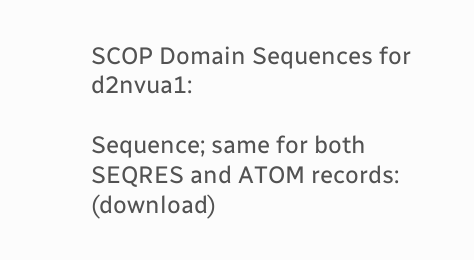SCOP Domain Sequences for d2nvua1:

Sequence; same for both SEQRES and ATOM records: (download)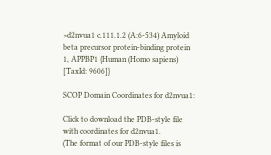>d2nvua1 c.111.1.2 (A:6-534) Amyloid beta precursor protein-binding protein 1, APPBP1 {Human (Homo sapiens) [TaxId: 9606]}

SCOP Domain Coordinates for d2nvua1:

Click to download the PDB-style file with coordinates for d2nvua1.
(The format of our PDB-style files is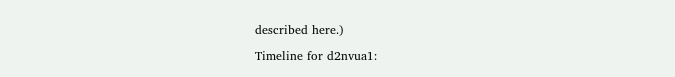described here.)

Timeline for d2nvua1: